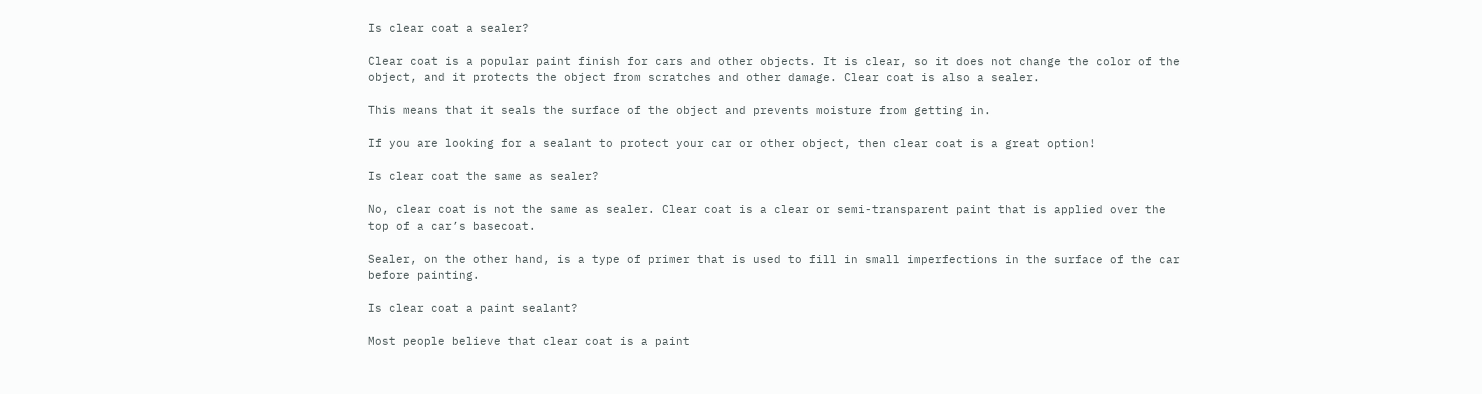Is clear coat a sealer?

Clear coat is a popular paint finish for cars and other objects. It is clear, so it does not change the color of the object, and it protects the object from scratches and other damage. Clear coat is also a sealer.

This means that it seals the surface of the object and prevents moisture from getting in.

If you are looking for a sealant to protect your car or other object, then clear coat is a great option!

Is clear coat the same as sealer?

No, clear coat is not the same as sealer. Clear coat is a clear or semi-transparent paint that is applied over the top of a car’s basecoat.

Sealer, on the other hand, is a type of primer that is used to fill in small imperfections in the surface of the car before painting.

Is clear coat a paint sealant?

Most people believe that clear coat is a paint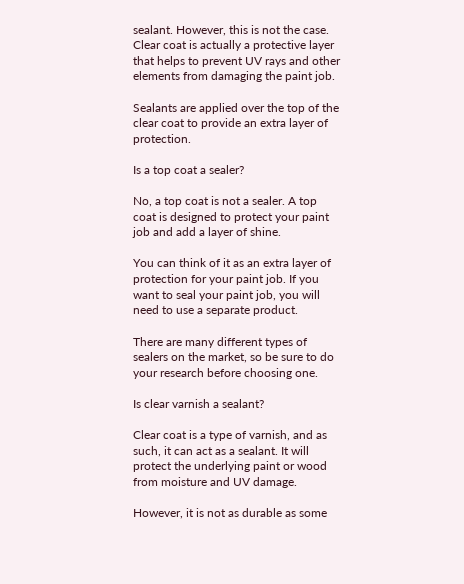sealant. However, this is not the case. Clear coat is actually a protective layer that helps to prevent UV rays and other elements from damaging the paint job.

Sealants are applied over the top of the clear coat to provide an extra layer of protection.

Is a top coat a sealer?

No, a top coat is not a sealer. A top coat is designed to protect your paint job and add a layer of shine.

You can think of it as an extra layer of protection for your paint job. If you want to seal your paint job, you will need to use a separate product.

There are many different types of sealers on the market, so be sure to do your research before choosing one.

Is clear varnish a sealant?

Clear coat is a type of varnish, and as such, it can act as a sealant. It will protect the underlying paint or wood from moisture and UV damage.

However, it is not as durable as some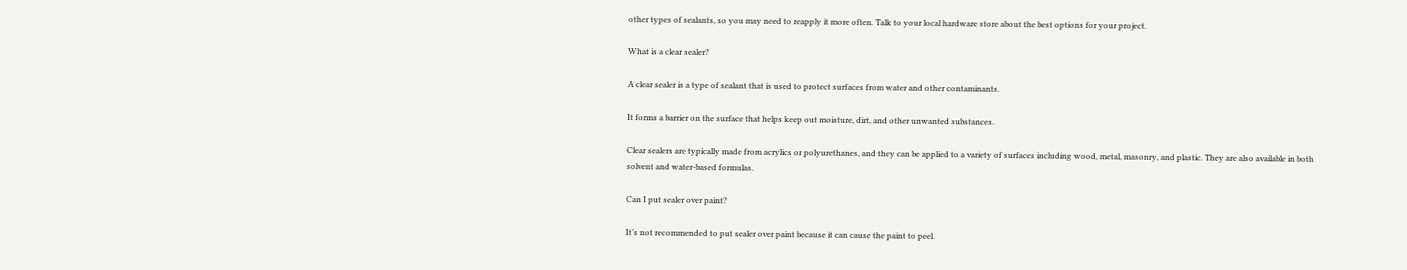other types of sealants, so you may need to reapply it more often. Talk to your local hardware store about the best options for your project.

What is a clear sealer?

A clear sealer is a type of sealant that is used to protect surfaces from water and other contaminants.

It forms a barrier on the surface that helps keep out moisture, dirt, and other unwanted substances.

Clear sealers are typically made from acrylics or polyurethanes, and they can be applied to a variety of surfaces including wood, metal, masonry, and plastic. They are also available in both solvent and water-based formulas.

Can I put sealer over paint?

It’s not recommended to put sealer over paint because it can cause the paint to peel.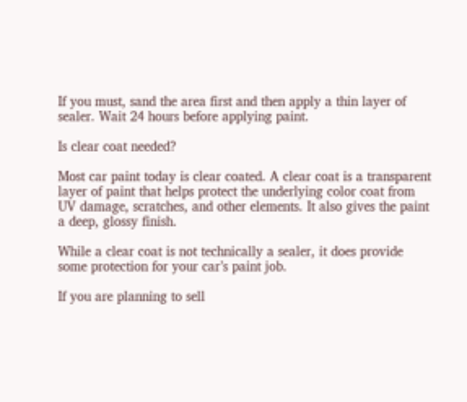If you must, sand the area first and then apply a thin layer of sealer. Wait 24 hours before applying paint.

Is clear coat needed?

Most car paint today is clear coated. A clear coat is a transparent layer of paint that helps protect the underlying color coat from UV damage, scratches, and other elements. It also gives the paint a deep, glossy finish.

While a clear coat is not technically a sealer, it does provide some protection for your car’s paint job.

If you are planning to sell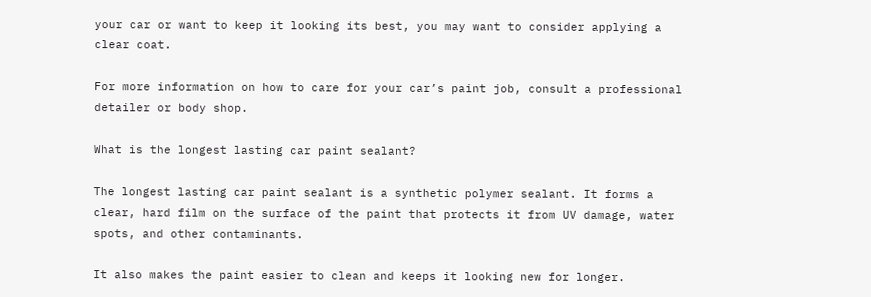your car or want to keep it looking its best, you may want to consider applying a clear coat.

For more information on how to care for your car’s paint job, consult a professional detailer or body shop.

What is the longest lasting car paint sealant?

The longest lasting car paint sealant is a synthetic polymer sealant. It forms a clear, hard film on the surface of the paint that protects it from UV damage, water spots, and other contaminants.

It also makes the paint easier to clean and keeps it looking new for longer.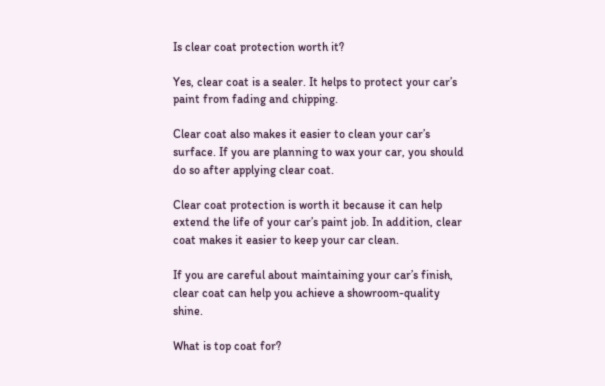Is clear coat protection worth it?

Yes, clear coat is a sealer. It helps to protect your car’s paint from fading and chipping.

Clear coat also makes it easier to clean your car’s surface. If you are planning to wax your car, you should do so after applying clear coat.

Clear coat protection is worth it because it can help extend the life of your car’s paint job. In addition, clear coat makes it easier to keep your car clean.

If you are careful about maintaining your car’s finish, clear coat can help you achieve a showroom-quality shine.

What is top coat for?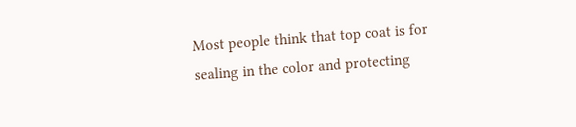Most people think that top coat is for sealing in the color and protecting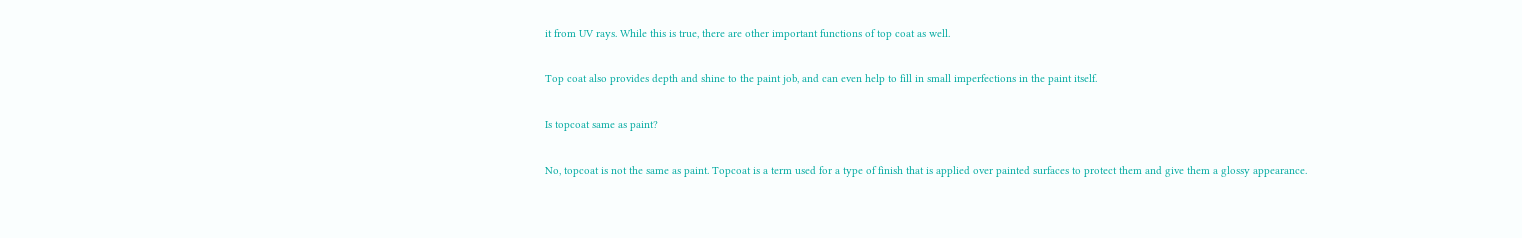it from UV rays. While this is true, there are other important functions of top coat as well.

Top coat also provides depth and shine to the paint job, and can even help to fill in small imperfections in the paint itself.

Is topcoat same as paint?

No, topcoat is not the same as paint. Topcoat is a term used for a type of finish that is applied over painted surfaces to protect them and give them a glossy appearance.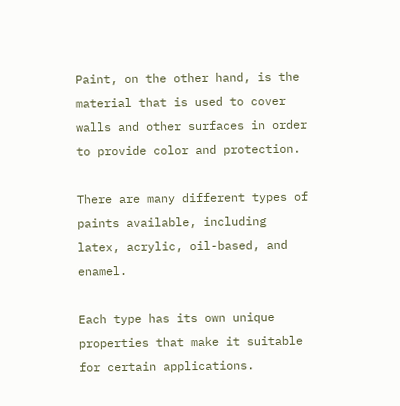Paint, on the other hand, is the material that is used to cover walls and other surfaces in order to provide color and protection.

There are many different types of paints available, including latex, acrylic, oil-based, and enamel.

Each type has its own unique properties that make it suitable for certain applications.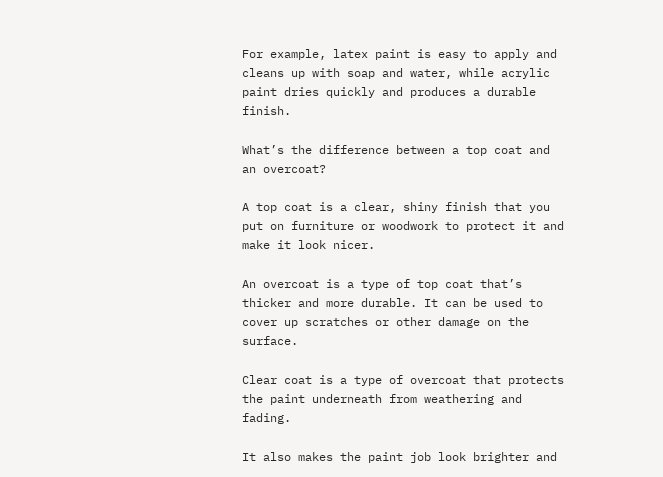For example, latex paint is easy to apply and cleans up with soap and water, while acrylic paint dries quickly and produces a durable finish.

What’s the difference between a top coat and an overcoat?

A top coat is a clear, shiny finish that you put on furniture or woodwork to protect it and make it look nicer.

An overcoat is a type of top coat that’s thicker and more durable. It can be used to cover up scratches or other damage on the surface.

Clear coat is a type of overcoat that protects the paint underneath from weathering and fading.

It also makes the paint job look brighter and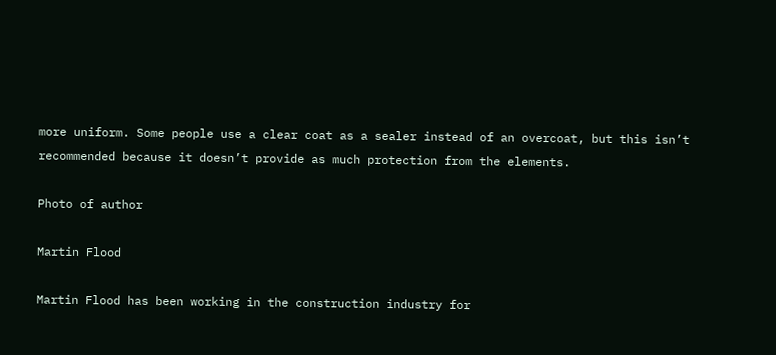more uniform. Some people use a clear coat as a sealer instead of an overcoat, but this isn’t recommended because it doesn’t provide as much protection from the elements.

Photo of author

Martin Flood

Martin Flood has been working in the construction industry for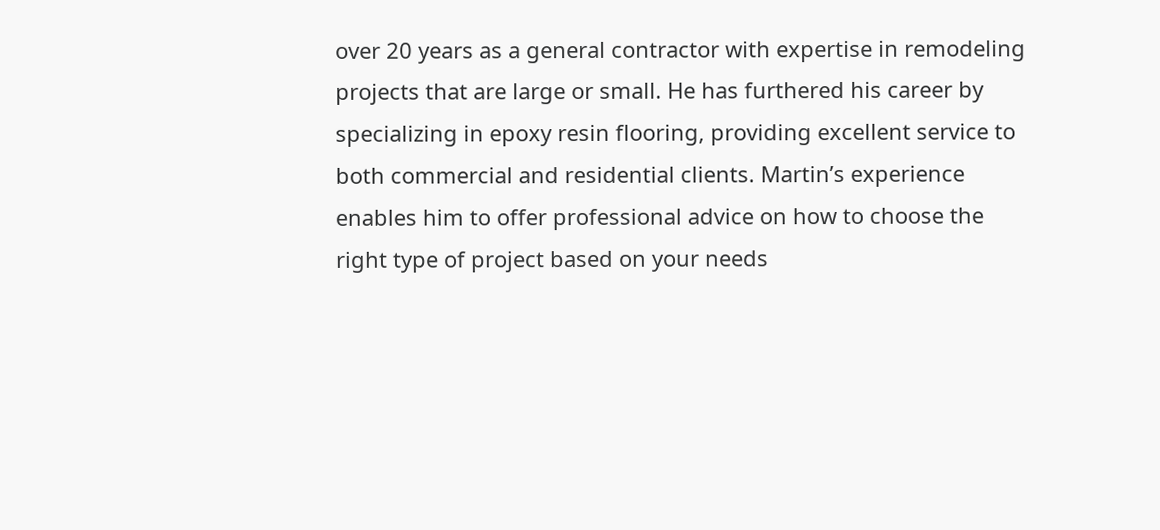over 20 years as a general contractor with expertise in remodeling projects that are large or small. He has furthered his career by specializing in epoxy resin flooring, providing excellent service to both commercial and residential clients. Martin’s experience enables him to offer professional advice on how to choose the right type of project based on your needs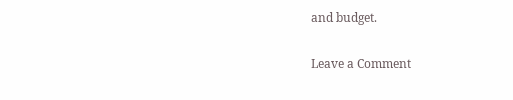and budget.

Leave a Comment